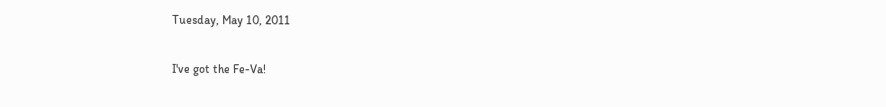Tuesday, May 10, 2011

I've got the Fe-Va!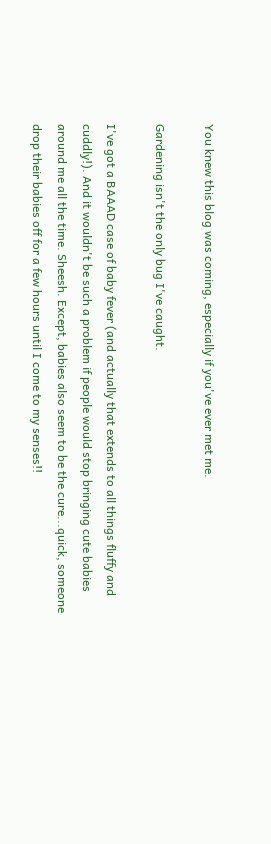You knew this blog was coming, especially if you've ever met me.

Gardening isn't the only bug I've caught.

I've got a BAAAD case of baby fever (and actually that extends to all things fluffy and cuddly!). And it wouldn't be such a problem if people would stop bringing cute babies around me all the time. Sheesh. Except, babies also seem to be the cure...quick, someone drop their babies off for a few hours until I come to my senses!!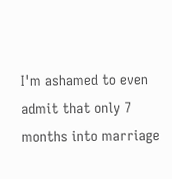I'm ashamed to even admit that only 7 months into marriage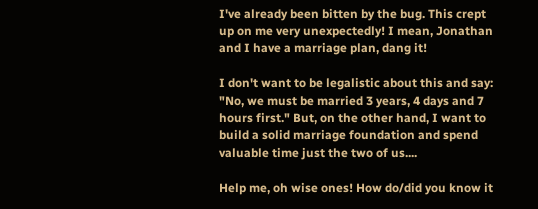I've already been bitten by the bug. This crept up on me very unexpectedly! I mean, Jonathan and I have a marriage plan, dang it!

I don't want to be legalistic about this and say: "No, we must be married 3 years, 4 days and 7 hours first." But, on the other hand, I want to build a solid marriage foundation and spend valuable time just the two of us....

Help me, oh wise ones! How do/did you know it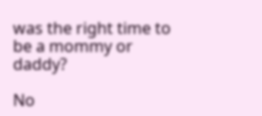was the right time to be a mommy or daddy?

No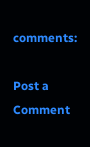comments:

Post a Comment